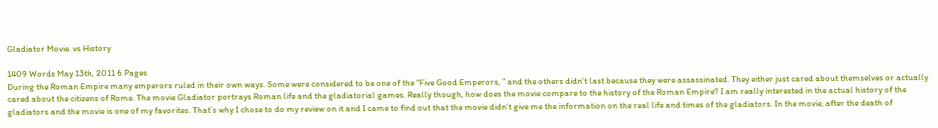Gladiator Movie. vs History

1409 Words May 13th, 2011 6 Pages
During the Roman Empire many emperors ruled in their own ways. Some were considered to be one of the “Five Good Emperors, ” and the others didn’t last because they were assassinated. They either just cared about themselves or actually cared about the citizens of Rome. The movie Gladiator portrays Roman life and the gladiatorial games. Really though, how does the movie compare to the history of the Roman Empire? I am really interested in the actual history of the gladiators and the movie is one of my favorites. That’s why I chose to do my review on it and I came to find out that the movie didn’t give me the information on the real life and times of the gladiators. In the movie, after the death of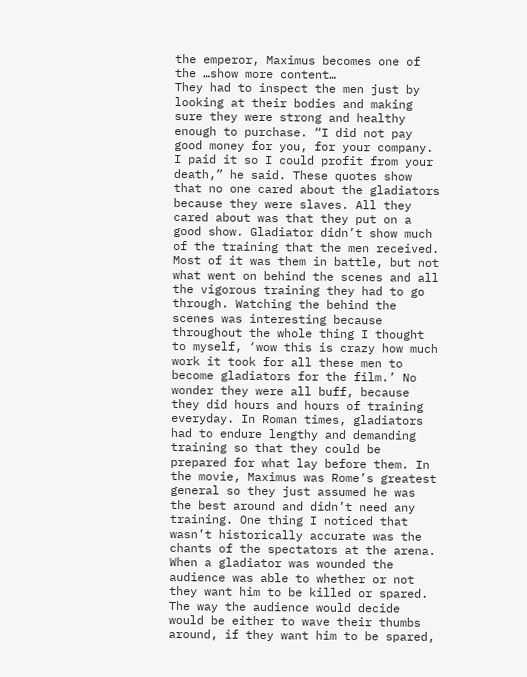the emperor, Maximus becomes one of the …show more content…
They had to inspect the men just by looking at their bodies and making sure they were strong and healthy enough to purchase. “I did not pay good money for you, for your company. I paid it so I could profit from your death,” he said. These quotes show that no one cared about the gladiators because they were slaves. All they cared about was that they put on a good show. Gladiator didn’t show much of the training that the men received. Most of it was them in battle, but not what went on behind the scenes and all the vigorous training they had to go through. Watching the behind the scenes was interesting because throughout the whole thing I thought to myself, ‘wow this is crazy how much work it took for all these men to become gladiators for the film.’ No wonder they were all buff, because they did hours and hours of training everyday. In Roman times, gladiators had to endure lengthy and demanding training so that they could be prepared for what lay before them. In the movie, Maximus was Rome’s greatest general so they just assumed he was the best around and didn’t need any training. One thing I noticed that wasn’t historically accurate was the chants of the spectators at the arena. When a gladiator was wounded the audience was able to whether or not they want him to be killed or spared. The way the audience would decide would be either to wave their thumbs around, if they want him to be spared,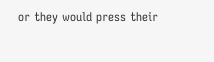or they would press their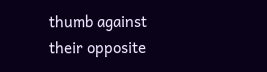thumb against their opposite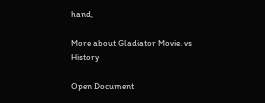hand,

More about Gladiator Movie. vs History

Open Document